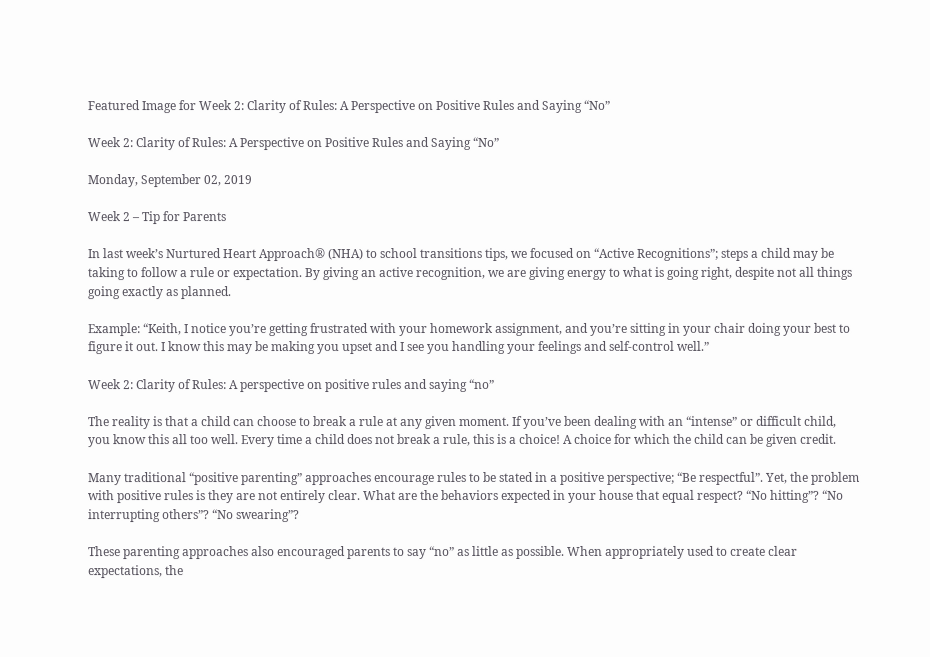Featured Image for Week 2: Clarity of Rules: A Perspective on Positive Rules and Saying “No”

Week 2: Clarity of Rules: A Perspective on Positive Rules and Saying “No”

Monday, September 02, 2019

Week 2 – Tip for Parents

In last week’s Nurtured Heart Approach® (NHA) to school transitions tips, we focused on “Active Recognitions”; steps a child may be taking to follow a rule or expectation. By giving an active recognition, we are giving energy to what is going right, despite not all things going exactly as planned.

Example: “Keith, I notice you’re getting frustrated with your homework assignment, and you’re sitting in your chair doing your best to figure it out. I know this may be making you upset and I see you handling your feelings and self-control well.”

Week 2: Clarity of Rules: A perspective on positive rules and saying “no”

The reality is that a child can choose to break a rule at any given moment. If you’ve been dealing with an “intense” or difficult child, you know this all too well. Every time a child does not break a rule, this is a choice! A choice for which the child can be given credit.

Many traditional “positive parenting” approaches encourage rules to be stated in a positive perspective; “Be respectful”. Yet, the problem with positive rules is they are not entirely clear. What are the behaviors expected in your house that equal respect? “No hitting”? “No interrupting others”? “No swearing”?

These parenting approaches also encouraged parents to say “no” as little as possible. When appropriately used to create clear expectations, the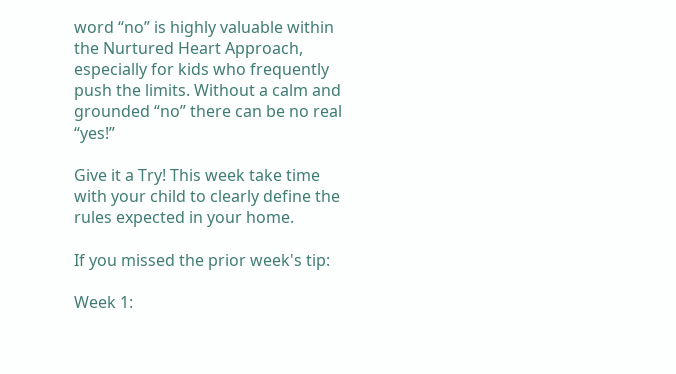word “no” is highly valuable within the Nurtured Heart Approach, especially for kids who frequently push the limits. Without a calm and grounded “no” there can be no real “yes!”

Give it a Try! This week take time with your child to clearly define the rules expected in your home.

If you missed the prior week's tip:

Week 1: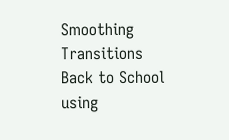Smoothing Transitions Back to School using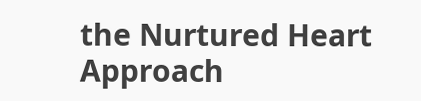the Nurtured Heart Approach